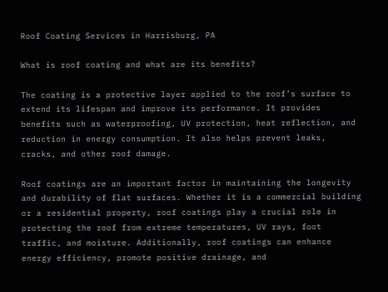Roof Coating Services in Harrisburg, PA

What is roof coating and what are its benefits?

The coating is a protective layer applied to the roof’s surface to extend its lifespan and improve its performance. It provides benefits such as waterproofing, UV protection, heat reflection, and reduction in energy consumption. It also helps prevent leaks, cracks, and other roof damage.

Roof coatings are an important factor in maintaining the longevity and durability of flat surfaces. Whether it is a commercial building or a residential property, roof coatings play a crucial role in protecting the roof from extreme temperatures, UV rays, foot traffic, and moisture. Additionally, roof coatings can enhance energy efficiency, promote positive drainage, and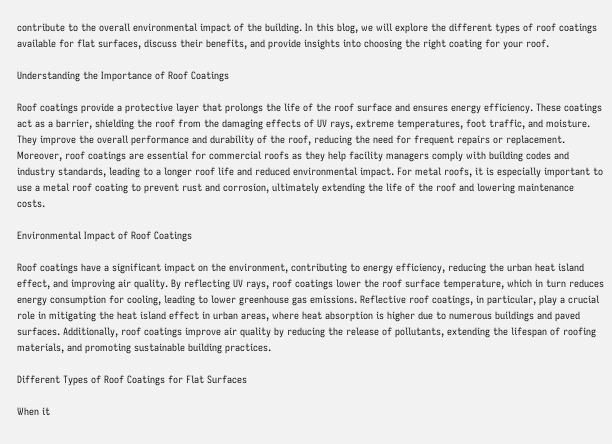contribute to the overall environmental impact of the building. In this blog, we will explore the different types of roof coatings available for flat surfaces, discuss their benefits, and provide insights into choosing the right coating for your roof.

Understanding the Importance of Roof Coatings

Roof coatings provide a protective layer that prolongs the life of the roof surface and ensures energy efficiency. These coatings act as a barrier, shielding the roof from the damaging effects of UV rays, extreme temperatures, foot traffic, and moisture. They improve the overall performance and durability of the roof, reducing the need for frequent repairs or replacement. Moreover, roof coatings are essential for commercial roofs as they help facility managers comply with building codes and industry standards, leading to a longer roof life and reduced environmental impact. For metal roofs, it is especially important to use a metal roof coating to prevent rust and corrosion, ultimately extending the life of the roof and lowering maintenance costs.

Environmental Impact of Roof Coatings

Roof coatings have a significant impact on the environment, contributing to energy efficiency, reducing the urban heat island effect, and improving air quality. By reflecting UV rays, roof coatings lower the roof surface temperature, which in turn reduces energy consumption for cooling, leading to lower greenhouse gas emissions. Reflective roof coatings, in particular, play a crucial role in mitigating the heat island effect in urban areas, where heat absorption is higher due to numerous buildings and paved surfaces. Additionally, roof coatings improve air quality by reducing the release of pollutants, extending the lifespan of roofing materials, and promoting sustainable building practices.

Different Types of Roof Coatings for Flat Surfaces

When it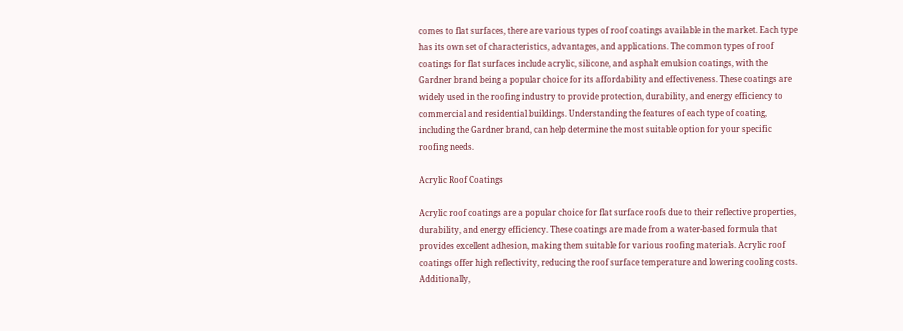comes to flat surfaces, there are various types of roof coatings available in the market. Each type has its own set of characteristics, advantages, and applications. The common types of roof coatings for flat surfaces include acrylic, silicone, and asphalt emulsion coatings, with the Gardner brand being a popular choice for its affordability and effectiveness. These coatings are widely used in the roofing industry to provide protection, durability, and energy efficiency to commercial and residential buildings. Understanding the features of each type of coating, including the Gardner brand, can help determine the most suitable option for your specific roofing needs.

Acrylic Roof Coatings

Acrylic roof coatings are a popular choice for flat surface roofs due to their reflective properties, durability, and energy efficiency. These coatings are made from a water-based formula that provides excellent adhesion, making them suitable for various roofing materials. Acrylic roof coatings offer high reflectivity, reducing the roof surface temperature and lowering cooling costs. Additionally,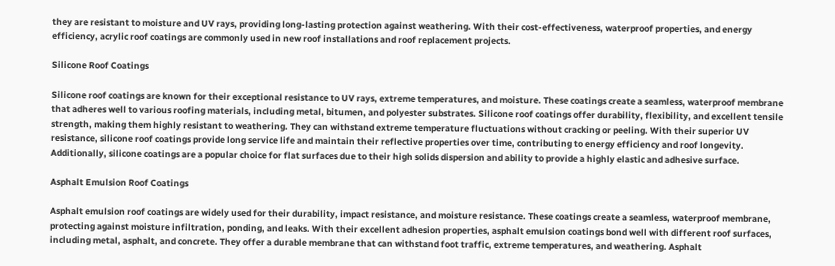they are resistant to moisture and UV rays, providing long-lasting protection against weathering. With their cost-effectiveness, waterproof properties, and energy efficiency, acrylic roof coatings are commonly used in new roof installations and roof replacement projects.

Silicone Roof Coatings

Silicone roof coatings are known for their exceptional resistance to UV rays, extreme temperatures, and moisture. These coatings create a seamless, waterproof membrane that adheres well to various roofing materials, including metal, bitumen, and polyester substrates. Silicone roof coatings offer durability, flexibility, and excellent tensile strength, making them highly resistant to weathering. They can withstand extreme temperature fluctuations without cracking or peeling. With their superior UV resistance, silicone roof coatings provide long service life and maintain their reflective properties over time, contributing to energy efficiency and roof longevity. Additionally, silicone coatings are a popular choice for flat surfaces due to their high solids dispersion and ability to provide a highly elastic and adhesive surface.

Asphalt Emulsion Roof Coatings

Asphalt emulsion roof coatings are widely used for their durability, impact resistance, and moisture resistance. These coatings create a seamless, waterproof membrane, protecting against moisture infiltration, ponding, and leaks. With their excellent adhesion properties, asphalt emulsion coatings bond well with different roof surfaces, including metal, asphalt, and concrete. They offer a durable membrane that can withstand foot traffic, extreme temperatures, and weathering. Asphalt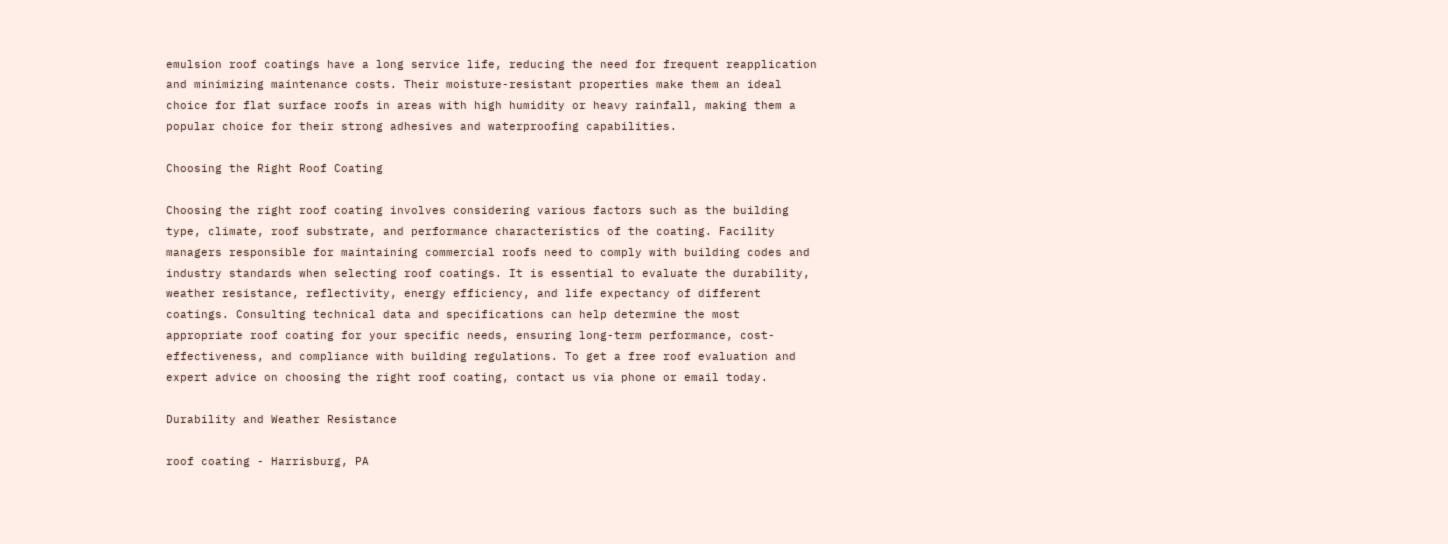emulsion roof coatings have a long service life, reducing the need for frequent reapplication and minimizing maintenance costs. Their moisture-resistant properties make them an ideal choice for flat surface roofs in areas with high humidity or heavy rainfall, making them a popular choice for their strong adhesives and waterproofing capabilities.

Choosing the Right Roof Coating

Choosing the right roof coating involves considering various factors such as the building type, climate, roof substrate, and performance characteristics of the coating. Facility managers responsible for maintaining commercial roofs need to comply with building codes and industry standards when selecting roof coatings. It is essential to evaluate the durability, weather resistance, reflectivity, energy efficiency, and life expectancy of different coatings. Consulting technical data and specifications can help determine the most appropriate roof coating for your specific needs, ensuring long-term performance, cost-effectiveness, and compliance with building regulations. To get a free roof evaluation and expert advice on choosing the right roof coating, contact us via phone or email today.

Durability and Weather Resistance

roof coating - Harrisburg, PA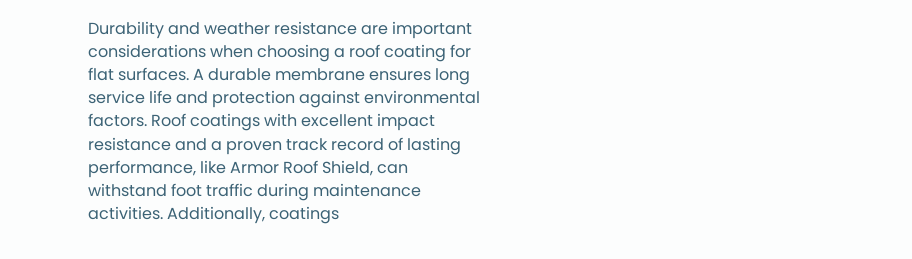Durability and weather resistance are important considerations when choosing a roof coating for flat surfaces. A durable membrane ensures long service life and protection against environmental factors. Roof coatings with excellent impact resistance and a proven track record of lasting performance, like Armor Roof Shield, can withstand foot traffic during maintenance activities. Additionally, coatings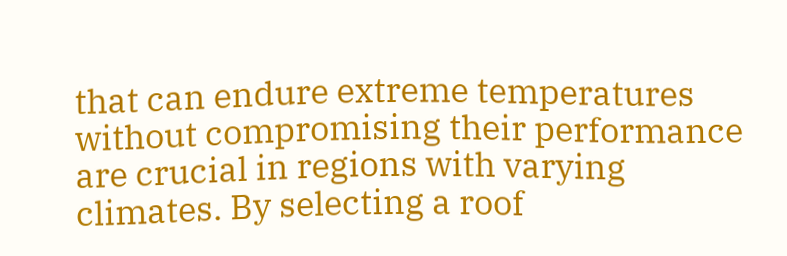that can endure extreme temperatures without compromising their performance are crucial in regions with varying climates. By selecting a roof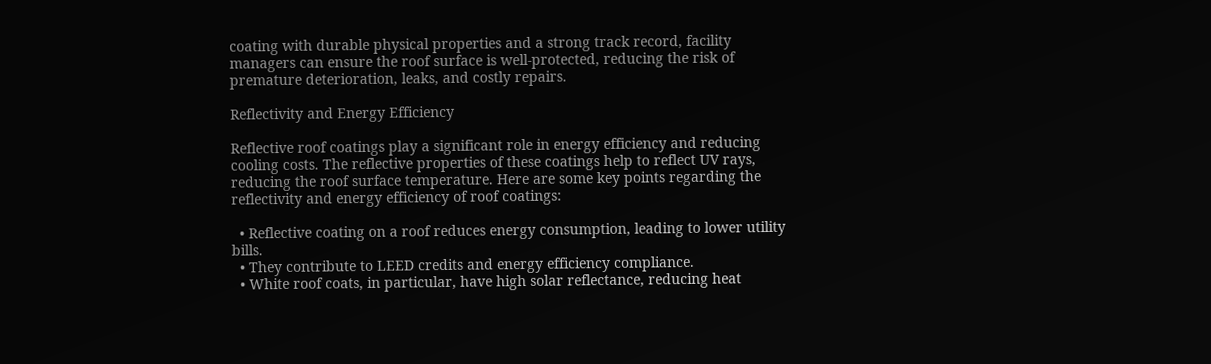coating with durable physical properties and a strong track record, facility managers can ensure the roof surface is well-protected, reducing the risk of premature deterioration, leaks, and costly repairs.

Reflectivity and Energy Efficiency

Reflective roof coatings play a significant role in energy efficiency and reducing cooling costs. The reflective properties of these coatings help to reflect UV rays, reducing the roof surface temperature. Here are some key points regarding the reflectivity and energy efficiency of roof coatings:

  • Reflective coating on a roof reduces energy consumption, leading to lower utility bills.
  • They contribute to LEED credits and energy efficiency compliance.
  • White roof coats, in particular, have high solar reflectance, reducing heat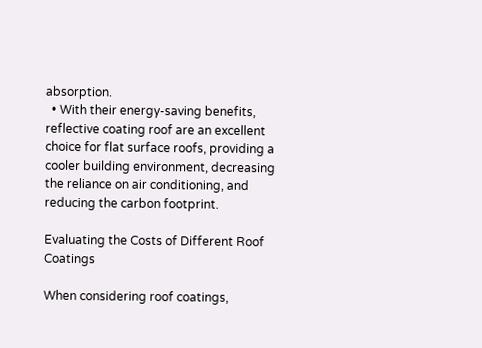absorption.
  • With their energy-saving benefits, reflective coating roof are an excellent choice for flat surface roofs, providing a cooler building environment, decreasing the reliance on air conditioning, and reducing the carbon footprint.

Evaluating the Costs of Different Roof Coatings

When considering roof coatings,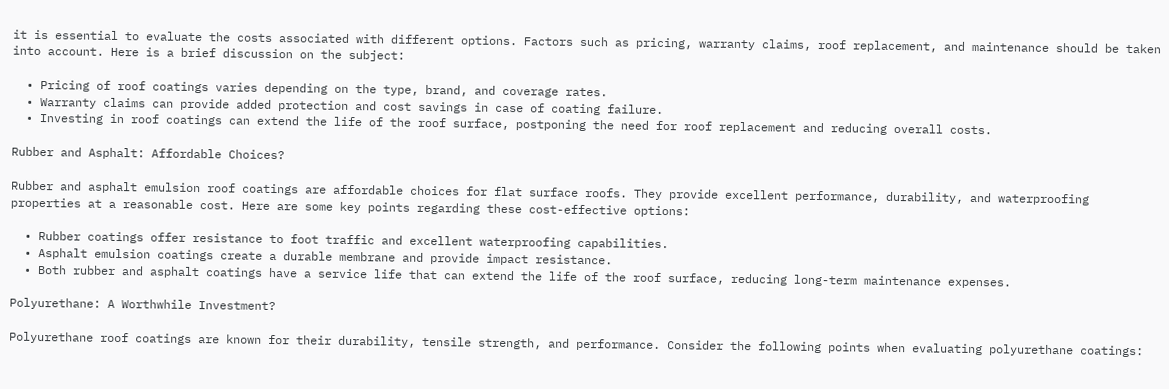it is essential to evaluate the costs associated with different options. Factors such as pricing, warranty claims, roof replacement, and maintenance should be taken into account. Here is a brief discussion on the subject:

  • Pricing of roof coatings varies depending on the type, brand, and coverage rates.
  • Warranty claims can provide added protection and cost savings in case of coating failure.
  • Investing in roof coatings can extend the life of the roof surface, postponing the need for roof replacement and reducing overall costs.

Rubber and Asphalt: Affordable Choices?

Rubber and asphalt emulsion roof coatings are affordable choices for flat surface roofs. They provide excellent performance, durability, and waterproofing properties at a reasonable cost. Here are some key points regarding these cost-effective options:

  • Rubber coatings offer resistance to foot traffic and excellent waterproofing capabilities.
  • Asphalt emulsion coatings create a durable membrane and provide impact resistance.
  • Both rubber and asphalt coatings have a service life that can extend the life of the roof surface, reducing long-term maintenance expenses.

Polyurethane: A Worthwhile Investment?

Polyurethane roof coatings are known for their durability, tensile strength, and performance. Consider the following points when evaluating polyurethane coatings: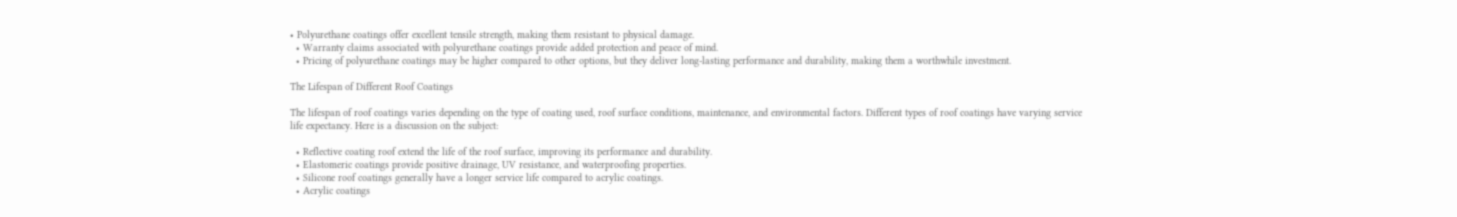• Polyurethane coatings offer excellent tensile strength, making them resistant to physical damage.
  • Warranty claims associated with polyurethane coatings provide added protection and peace of mind.
  • Pricing of polyurethane coatings may be higher compared to other options, but they deliver long-lasting performance and durability, making them a worthwhile investment.

The Lifespan of Different Roof Coatings

The lifespan of roof coatings varies depending on the type of coating used, roof surface conditions, maintenance, and environmental factors. Different types of roof coatings have varying service life expectancy. Here is a discussion on the subject:

  • Reflective coating roof extend the life of the roof surface, improving its performance and durability.
  • Elastomeric coatings provide positive drainage, UV resistance, and waterproofing properties.
  • Silicone roof coatings generally have a longer service life compared to acrylic coatings.
  • Acrylic coatings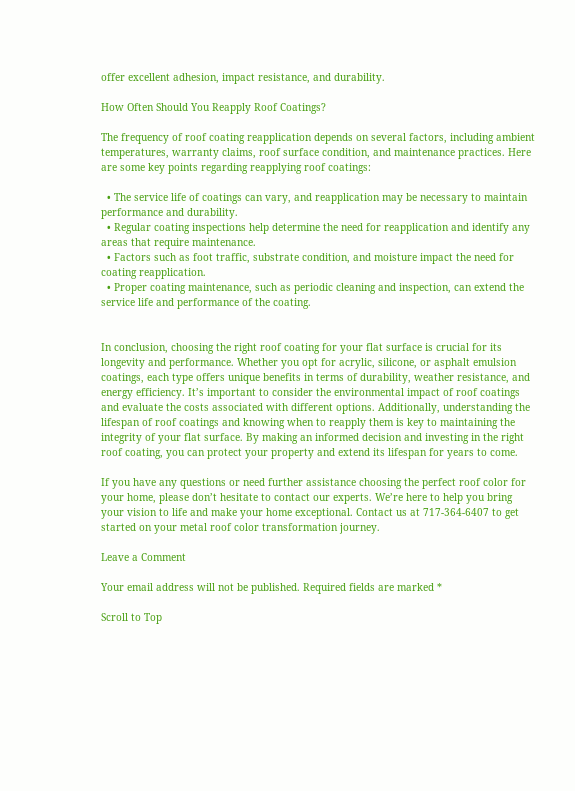offer excellent adhesion, impact resistance, and durability.

How Often Should You Reapply Roof Coatings?

The frequency of roof coating reapplication depends on several factors, including ambient temperatures, warranty claims, roof surface condition, and maintenance practices. Here are some key points regarding reapplying roof coatings:

  • The service life of coatings can vary, and reapplication may be necessary to maintain performance and durability.
  • Regular coating inspections help determine the need for reapplication and identify any areas that require maintenance.
  • Factors such as foot traffic, substrate condition, and moisture impact the need for coating reapplication.
  • Proper coating maintenance, such as periodic cleaning and inspection, can extend the service life and performance of the coating.


In conclusion, choosing the right roof coating for your flat surface is crucial for its longevity and performance. Whether you opt for acrylic, silicone, or asphalt emulsion coatings, each type offers unique benefits in terms of durability, weather resistance, and energy efficiency. It’s important to consider the environmental impact of roof coatings and evaluate the costs associated with different options. Additionally, understanding the lifespan of roof coatings and knowing when to reapply them is key to maintaining the integrity of your flat surface. By making an informed decision and investing in the right roof coating, you can protect your property and extend its lifespan for years to come.

If you have any questions or need further assistance choosing the perfect roof color for your home, please don’t hesitate to contact our experts. We’re here to help you bring your vision to life and make your home exceptional. Contact us at 717-364-6407 to get started on your metal roof color transformation journey.

Leave a Comment

Your email address will not be published. Required fields are marked *

Scroll to Top